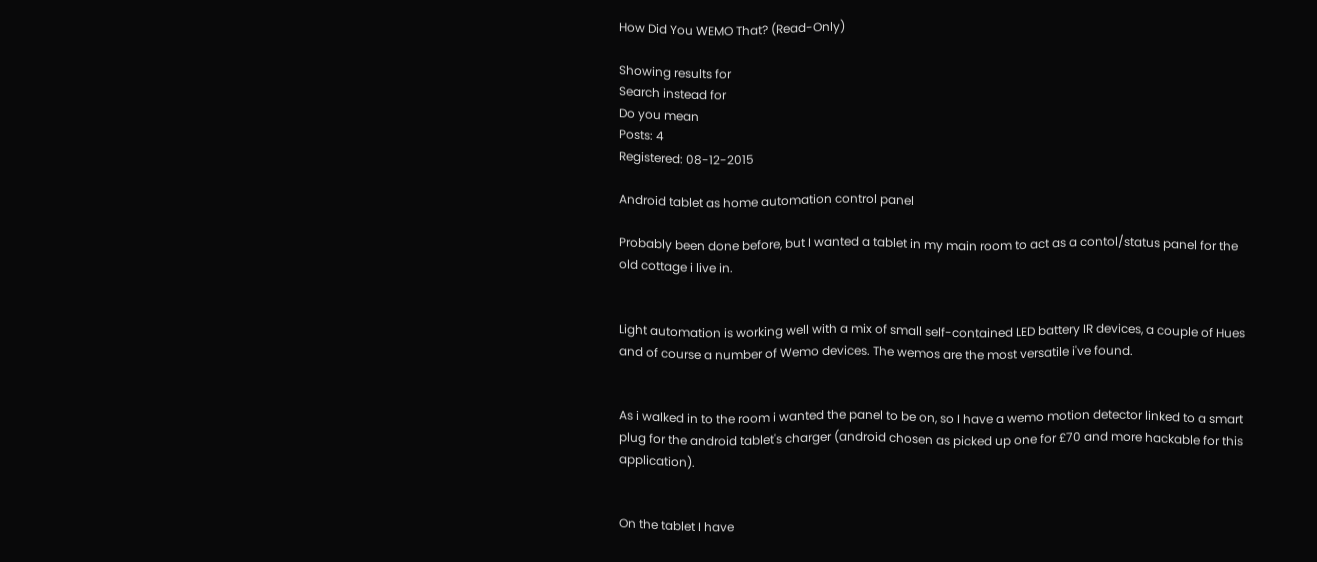How Did You WEMO That? (Read-Only)

Showing results for
Search instead for
Do you mean
Posts: 4
Registered: 08-12-2015

Android tablet as home automation control panel

Probably been done before, but I wanted a tablet in my main room to act as a contol/status panel for the old cottage i live in.


Light automation is working well with a mix of small self-contained LED battery IR devices, a couple of Hues and of course a number of Wemo devices. The wemos are the most versatile i've found.


As i walked in to the room i wanted the panel to be on, so I have a wemo motion detector linked to a smart plug for the android tablet's charger (android chosen as picked up one for £70 and more hackable for this application).


On the tablet I have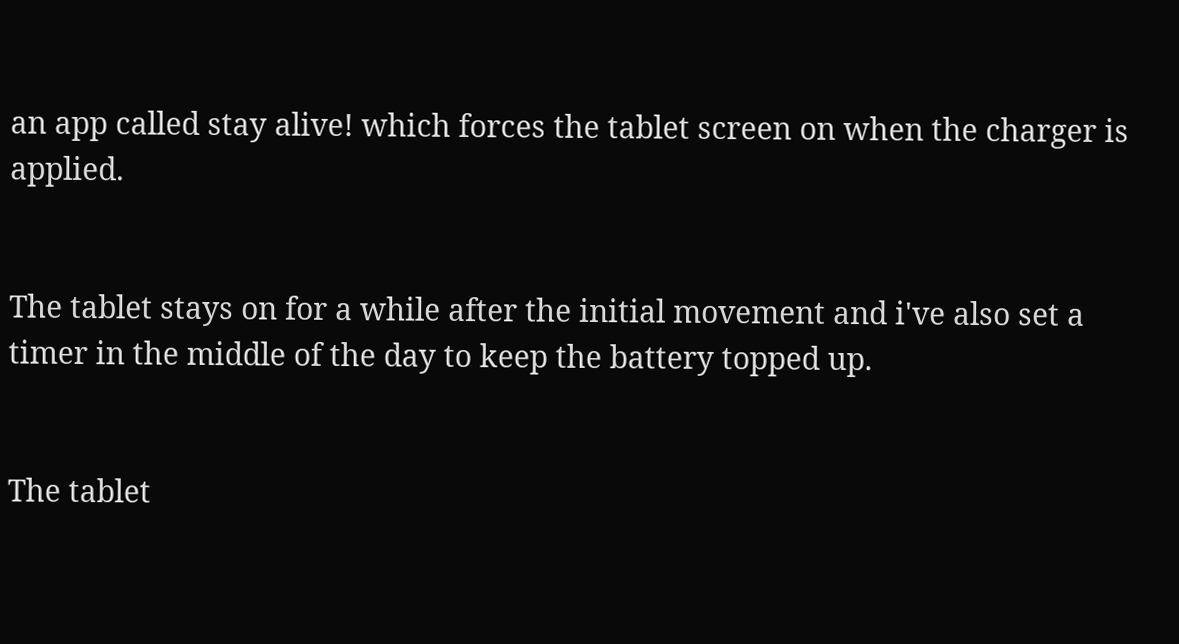an app called stay alive! which forces the tablet screen on when the charger is applied.


The tablet stays on for a while after the initial movement and i've also set a timer in the middle of the day to keep the battery topped up.


The tablet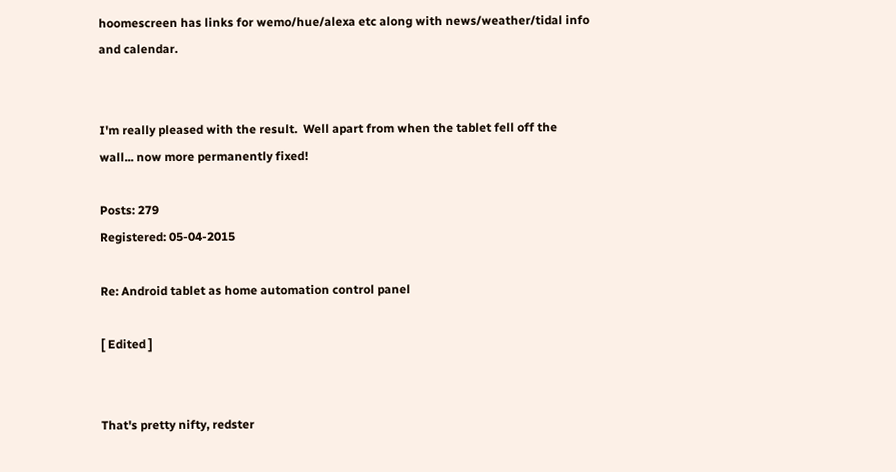hoomescreen has links for wemo/hue/alexa etc along with news/weather/tidal info and calendar.


I'm really pleased with the result.  Well apart from when the tablet fell off the wall... now more permanently fixed!

Posts: 279
Registered: 05-04-2015

Re: Android tablet as home automation control panel

[ Edited ]


That's pretty nifty, redster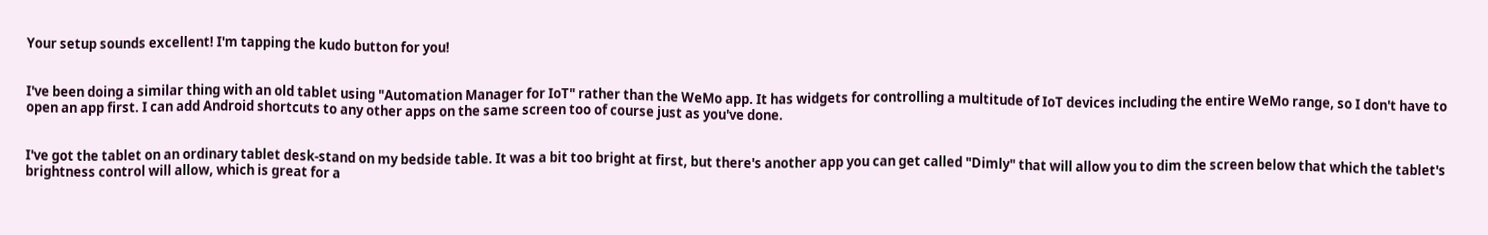Your setup sounds excellent! I'm tapping the kudo button for you!


I've been doing a similar thing with an old tablet using "Automation Manager for IoT" rather than the WeMo app. It has widgets for controlling a multitude of IoT devices including the entire WeMo range, so I don't have to open an app first. I can add Android shortcuts to any other apps on the same screen too of course just as you've done.


I've got the tablet on an ordinary tablet desk-stand on my bedside table. It was a bit too bright at first, but there's another app you can get called "Dimly" that will allow you to dim the screen below that which the tablet's brightness control will allow, which is great for a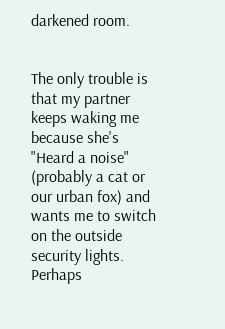darkened room.


The only trouble is that my partner keeps waking me because she's "Heard a noise" (probably a cat or our urban fox) and wants me to switch on the outside security lights. Perhaps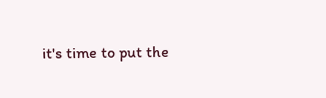it's time to put the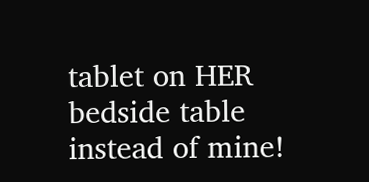tablet on HER bedside table instead of mine!